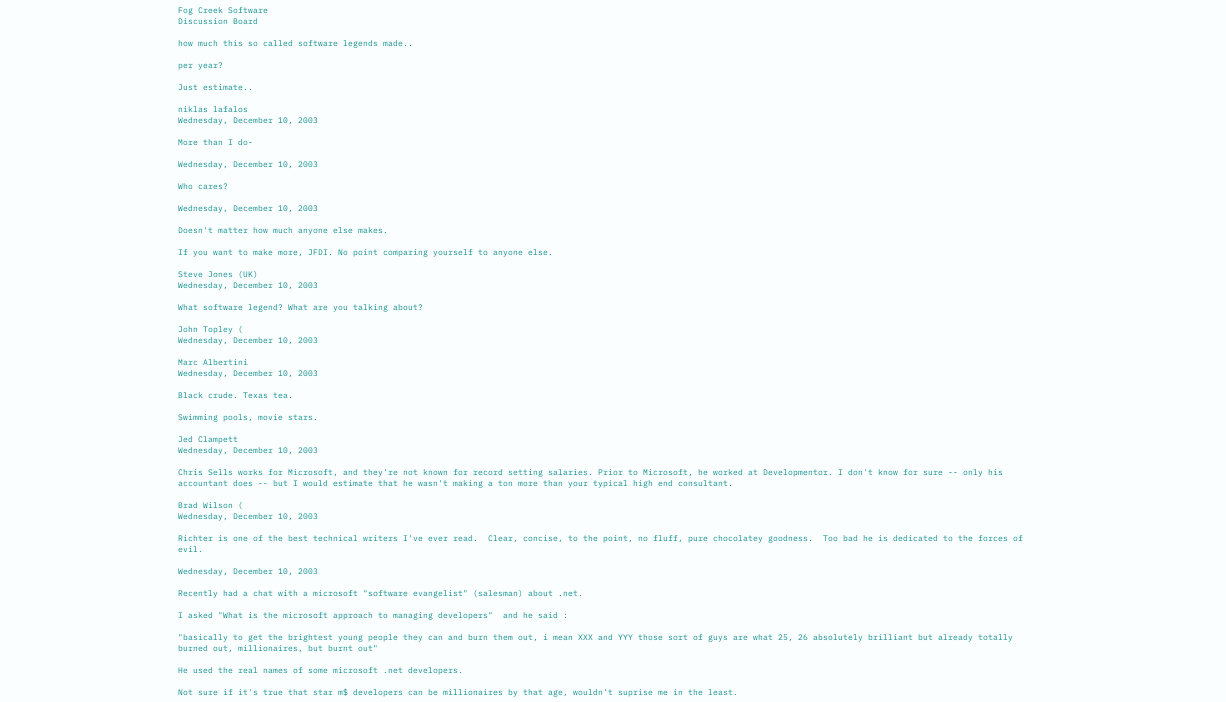Fog Creek Software
Discussion Board

how much this so called software legends made..

per year?

Just estimate..

niklas lafalos
Wednesday, December 10, 2003

More than I do-

Wednesday, December 10, 2003

Who cares?

Wednesday, December 10, 2003

Doesn't matter how much anyone else makes.

If you want to make more, JFDI. No point comparing yourself to anyone else.

Steve Jones (UK)
Wednesday, December 10, 2003

What software legend? What are you talking about?

John Topley (
Wednesday, December 10, 2003

Marc Albertini
Wednesday, December 10, 2003

Black crude. Texas tea.

Swimming pools, movie stars.

Jed Clampett
Wednesday, December 10, 2003

Chris Sells works for Microsoft, and they're not known for record setting salaries. Prior to Microsoft, he worked at Developmentor. I don't know for sure -- only his accountant does -- but I would estimate that he wasn't making a ton more than your typical high end consultant.

Brad Wilson (
Wednesday, December 10, 2003

Richter is one of the best technical writers I've ever read.  Clear, concise, to the point, no fluff, pure chocolatey goodness.  Too bad he is dedicated to the forces of evil.

Wednesday, December 10, 2003

Recently had a chat with a microsoft "software evangelist" (salesman) about .net.

I asked "What is the microsoft approach to managing developers"  and he said :

"basically to get the brightest young people they can and burn them out, i mean XXX and YYY those sort of guys are what 25, 26 absolutely brilliant but already totally burned out, millionaires, but burnt out"

He used the real names of some microsoft .net developers.

Not sure if it's true that star m$ developers can be millionaires by that age, wouldn't suprise me in the least.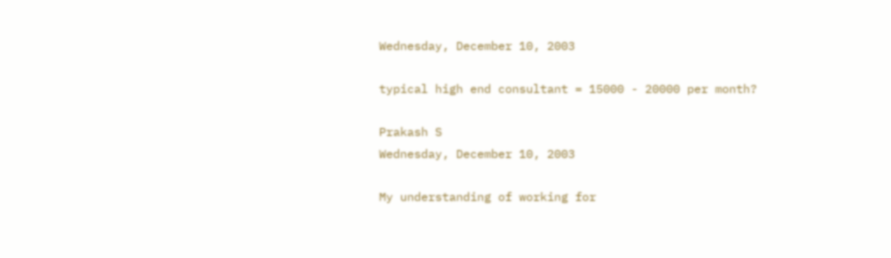Wednesday, December 10, 2003

typical high end consultant = 15000 - 20000 per month?

Prakash S
Wednesday, December 10, 2003

My understanding of working for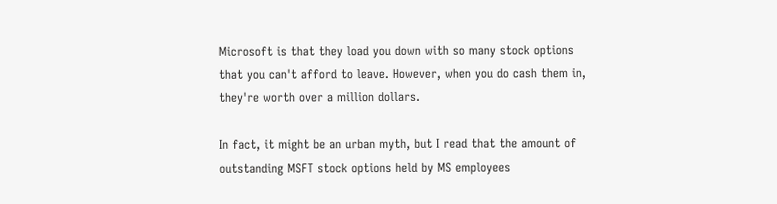Microsoft is that they load you down with so many stock options that you can't afford to leave. However, when you do cash them in, they're worth over a million dollars.

In fact, it might be an urban myth, but I read that the amount of outstanding MSFT stock options held by MS employees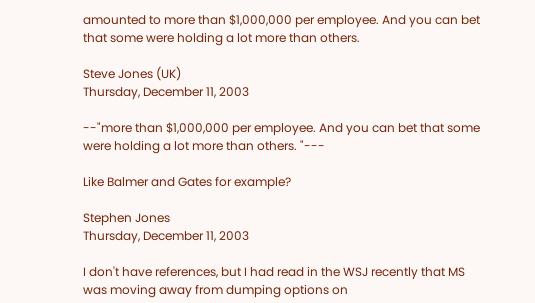amounted to more than $1,000,000 per employee. And you can bet that some were holding a lot more than others.

Steve Jones (UK)
Thursday, December 11, 2003

--"more than $1,000,000 per employee. And you can bet that some were holding a lot more than others. "---

Like Balmer and Gates for example?

Stephen Jones
Thursday, December 11, 2003

I don't have references, but I had read in the WSJ recently that MS was moving away from dumping options on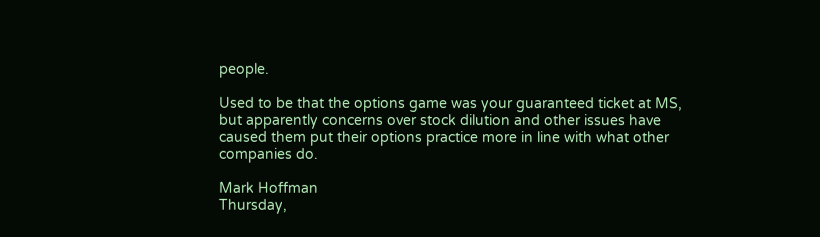people.

Used to be that the options game was your guaranteed ticket at MS, but apparently concerns over stock dilution and other issues have caused them put their options practice more in line with what other companies do.

Mark Hoffman
Thursday,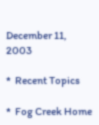December 11, 2003

*  Recent Topics

*  Fog Creek Home